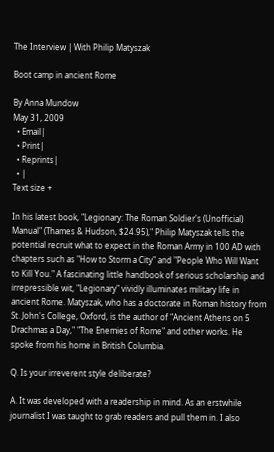The Interview | With Philip Matyszak

Boot camp in ancient Rome

By Anna Mundow
May 31, 2009
  • Email|
  • Print|
  • Reprints|
  • |
Text size +

In his latest book, "Legionary: The Roman Soldier's (Unofficial) Manual" (Thames & Hudson, $24.95)," Philip Matyszak tells the potential recruit what to expect in the Roman Army in 100 AD with chapters such as "How to Storm a City" and "People Who Will Want to Kill You." A fascinating little handbook of serious scholarship and irrepressible wit, "Legionary" vividly illuminates military life in ancient Rome. Matyszak, who has a doctorate in Roman history from St. John's College, Oxford, is the author of "Ancient Athens on 5 Drachmas a Day," "The Enemies of Rome" and other works. He spoke from his home in British Columbia.

Q. Is your irreverent style deliberate?

A. It was developed with a readership in mind. As an erstwhile journalist I was taught to grab readers and pull them in. I also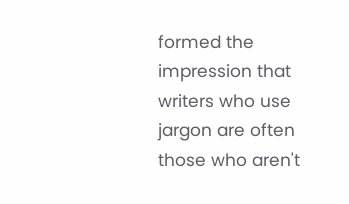formed the impression that writers who use jargon are often those who aren't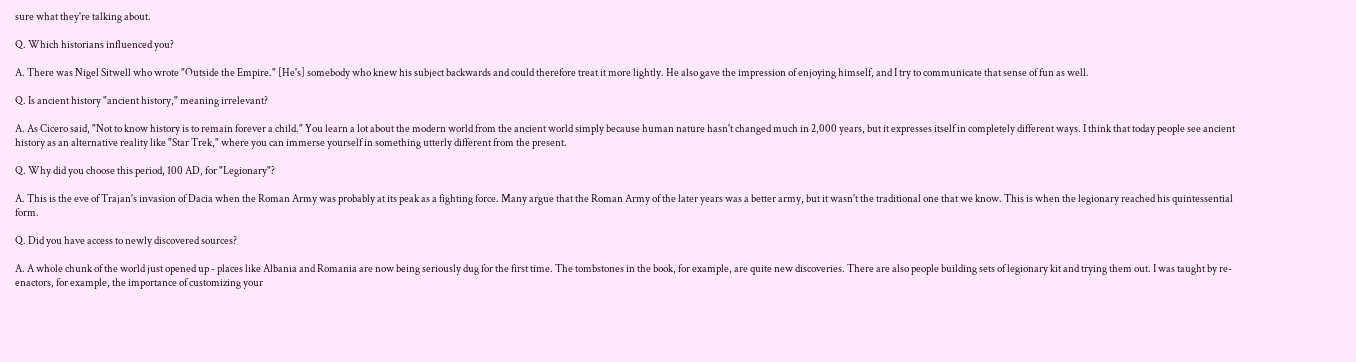sure what they're talking about.

Q. Which historians influenced you?

A. There was Nigel Sitwell who wrote "Outside the Empire." [He's] somebody who knew his subject backwards and could therefore treat it more lightly. He also gave the impression of enjoying himself, and I try to communicate that sense of fun as well.

Q. Is ancient history "ancient history," meaning irrelevant?

A. As Cicero said, "Not to know history is to remain forever a child." You learn a lot about the modern world from the ancient world simply because human nature hasn't changed much in 2,000 years, but it expresses itself in completely different ways. I think that today people see ancient history as an alternative reality like "Star Trek," where you can immerse yourself in something utterly different from the present.

Q. Why did you choose this period, 100 AD, for "Legionary"?

A. This is the eve of Trajan's invasion of Dacia when the Roman Army was probably at its peak as a fighting force. Many argue that the Roman Army of the later years was a better army, but it wasn't the traditional one that we know. This is when the legionary reached his quintessential form.

Q. Did you have access to newly discovered sources?

A. A whole chunk of the world just opened up - places like Albania and Romania are now being seriously dug for the first time. The tombstones in the book, for example, are quite new discoveries. There are also people building sets of legionary kit and trying them out. I was taught by re-enactors, for example, the importance of customizing your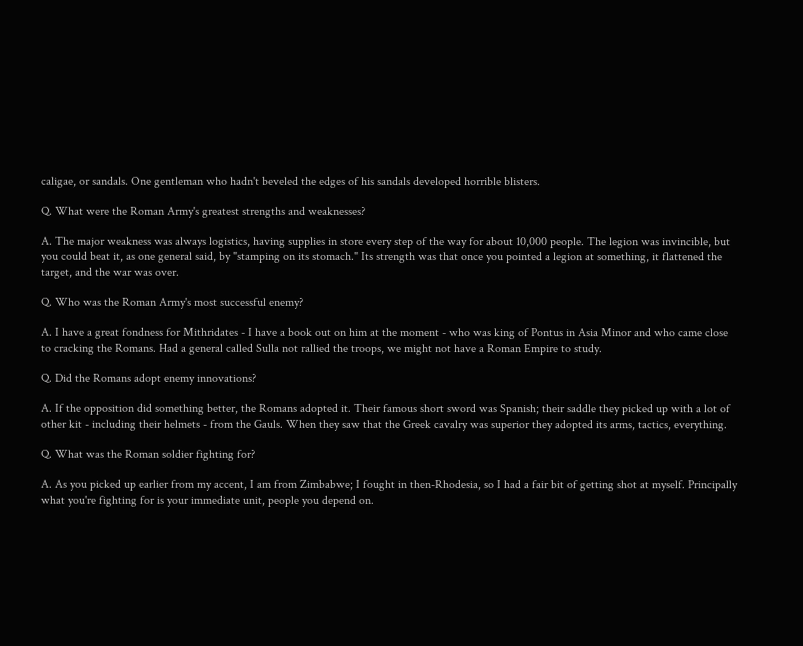caligae, or sandals. One gentleman who hadn't beveled the edges of his sandals developed horrible blisters.

Q. What were the Roman Army's greatest strengths and weaknesses?

A. The major weakness was always logistics, having supplies in store every step of the way for about 10,000 people. The legion was invincible, but you could beat it, as one general said, by "stamping on its stomach." Its strength was that once you pointed a legion at something, it flattened the target, and the war was over.

Q. Who was the Roman Army's most successful enemy?

A. I have a great fondness for Mithridates - I have a book out on him at the moment - who was king of Pontus in Asia Minor and who came close to cracking the Romans. Had a general called Sulla not rallied the troops, we might not have a Roman Empire to study.

Q. Did the Romans adopt enemy innovations?

A. If the opposition did something better, the Romans adopted it. Their famous short sword was Spanish; their saddle they picked up with a lot of other kit - including their helmets - from the Gauls. When they saw that the Greek cavalry was superior they adopted its arms, tactics, everything.

Q. What was the Roman soldier fighting for?

A. As you picked up earlier from my accent, I am from Zimbabwe; I fought in then-Rhodesia, so I had a fair bit of getting shot at myself. Principally what you're fighting for is your immediate unit, people you depend on.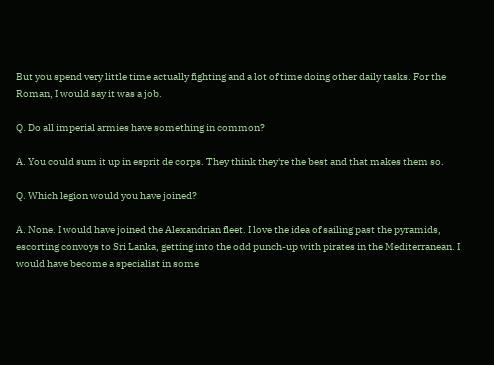But you spend very little time actually fighting and a lot of time doing other daily tasks. For the Roman, I would say it was a job.

Q. Do all imperial armies have something in common?

A. You could sum it up in esprit de corps. They think they're the best and that makes them so.

Q. Which legion would you have joined?

A. None. I would have joined the Alexandrian fleet. I love the idea of sailing past the pyramids, escorting convoys to Sri Lanka, getting into the odd punch-up with pirates in the Mediterranean. I would have become a specialist in some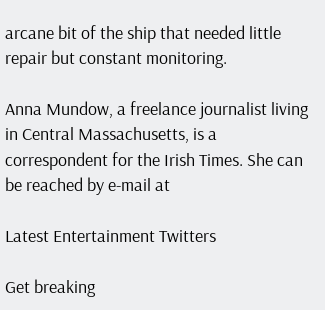arcane bit of the ship that needed little repair but constant monitoring.

Anna Mundow, a freelance journalist living in Central Massachusetts, is a correspondent for the Irish Times. She can be reached by e-mail at

Latest Entertainment Twitters

Get breaking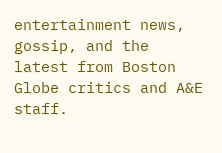entertainment news, gossip, and the latest from Boston Globe critics and A&E staff.